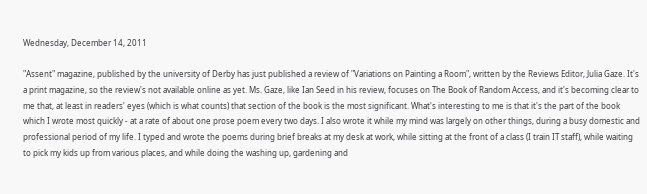Wednesday, December 14, 2011

"Assent" magazine, published by the university of Derby has just published a review of "Variations on Painting a Room", written by the Reviews Editor, Julia Gaze. It's a print magazine, so the review's not available online as yet. Ms. Gaze, like Ian Seed in his review, focuses on The Book of Random Access, and it's becoming clear to me that, at least in readers' eyes (which is what counts) that section of the book is the most significant. What's interesting to me is that it's the part of the book which I wrote most quickly - at a rate of about one prose poem every two days. I also wrote it while my mind was largely on other things, during a busy domestic and professional period of my life. I typed and wrote the poems during brief breaks at my desk at work, while sitting at the front of a class (I train IT staff), while waiting to pick my kids up from various places, and while doing the washing up, gardening and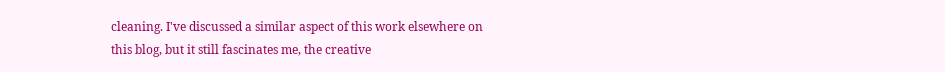cleaning. I've discussed a similar aspect of this work elsewhere on this blog, but it still fascinates me, the creative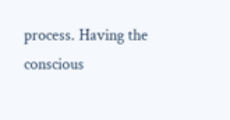process. Having the conscious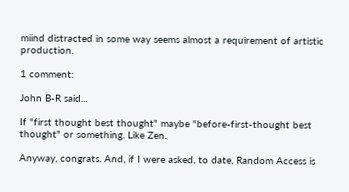miind distracted in some way seems almost a requirement of artistic production.

1 comment:

John B-R said...

If "first thought best thought" maybe "before-first-thought best thought" or something. Like Zen.

Anyway, congrats. And, if I were asked, to date, Random Access is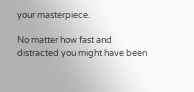your masterpiece.

No matter how fast and distracted you might have been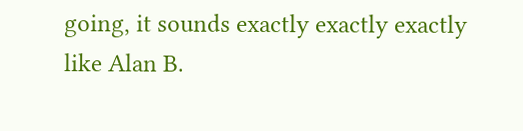going, it sounds exactly exactly exactly like Alan B.